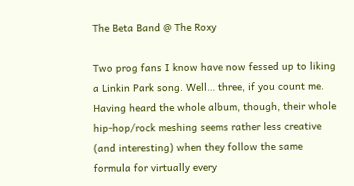The Beta Band @ The Roxy

Two prog fans I know have now fessed up to liking a Linkin Park song. Well… three, if you count me. Having heard the whole album, though, their whole hip-hop/rock meshing seems rather less creative (and interesting) when they follow the same formula for virtually every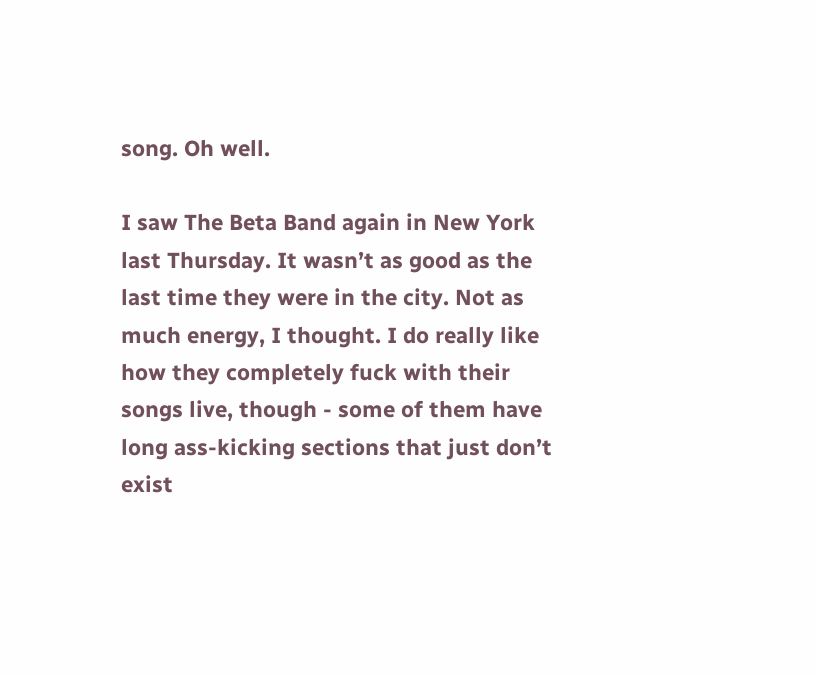song. Oh well.

I saw The Beta Band again in New York last Thursday. It wasn’t as good as the last time they were in the city. Not as much energy, I thought. I do really like how they completely fuck with their songs live, though - some of them have long ass-kicking sections that just don’t exist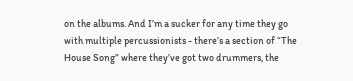on the albums. And I’m a sucker for any time they go with multiple percussionists - there’s a section of “The House Song” where they’ve got two drummers, the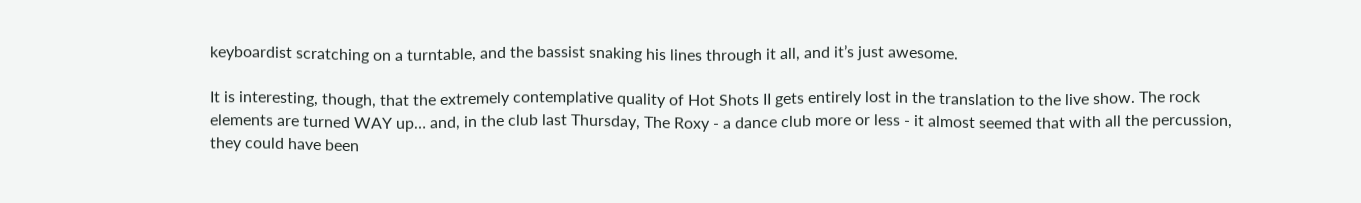keyboardist scratching on a turntable, and the bassist snaking his lines through it all, and it’s just awesome.

It is interesting, though, that the extremely contemplative quality of Hot Shots II gets entirely lost in the translation to the live show. The rock elements are turned WAY up… and, in the club last Thursday, The Roxy - a dance club more or less - it almost seemed that with all the percussion, they could have been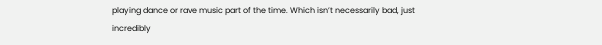playing dance or rave music part of the time. Which isn’t necessarily bad, just incredibly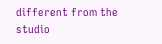different from the studio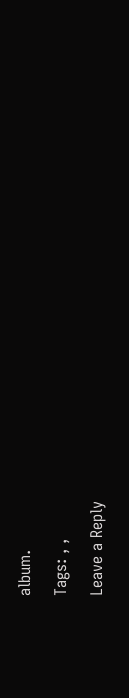album.

Tags: , ,

Leave a Reply